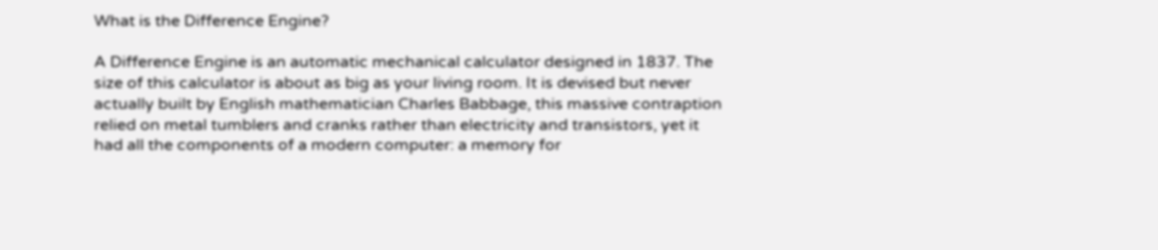What is the Difference Engine?

A Difference Engine is an automatic mechanical calculator designed in 1837. The size of this calculator is about as big as your living room. It is devised but never actually built by English mathematician Charles Babbage, this massive contraption relied on metal tumblers and cranks rather than electricity and transistors, yet it had all the components of a modern computer: a memory for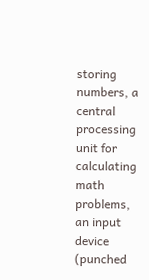storing numbers, a central processing unit for calculating math problems, an input device (punched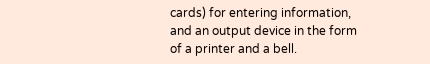cards) for entering information, and an output device in the form of a printer and a bell.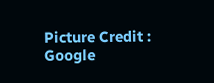Picture Credit : Google